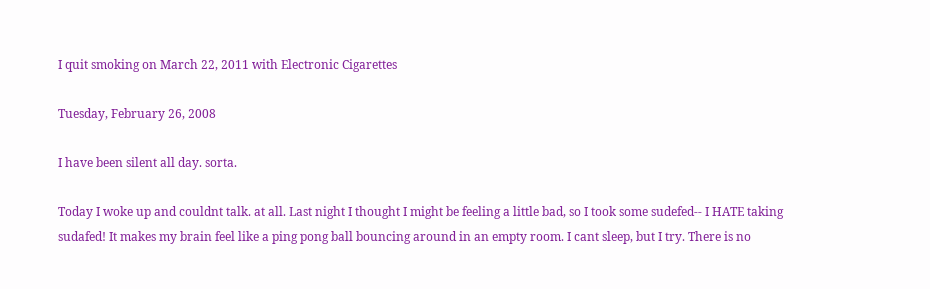I quit smoking on March 22, 2011 with Electronic Cigarettes

Tuesday, February 26, 2008

I have been silent all day. sorta.

Today I woke up and couldnt talk. at all. Last night I thought I might be feeling a little bad, so I took some sudefed-- I HATE taking sudafed! It makes my brain feel like a ping pong ball bouncing around in an empty room. I cant sleep, but I try. There is no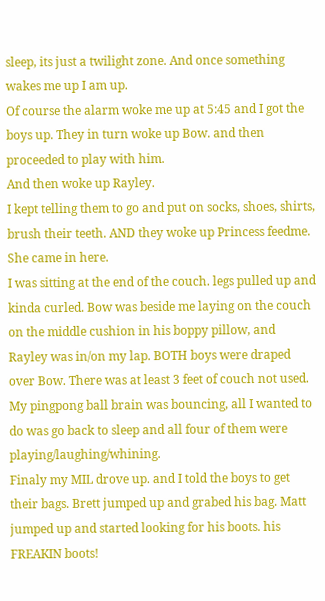sleep, its just a twilight zone. And once something wakes me up I am up.
Of course the alarm woke me up at 5:45 and I got the boys up. They in turn woke up Bow. and then proceeded to play with him.
And then woke up Rayley.
I kept telling them to go and put on socks, shoes, shirts, brush their teeth. AND they woke up Princess feedme. She came in here.
I was sitting at the end of the couch. legs pulled up and kinda curled. Bow was beside me laying on the couch on the middle cushion in his boppy pillow, and Rayley was in/on my lap. BOTH boys were draped over Bow. There was at least 3 feet of couch not used. My pingpong ball brain was bouncing, all I wanted to do was go back to sleep and all four of them were playing/laughing/whining.
Finaly my MIL drove up. and I told the boys to get their bags. Brett jumped up and grabed his bag. Matt jumped up and started looking for his boots. his FREAKIN boots!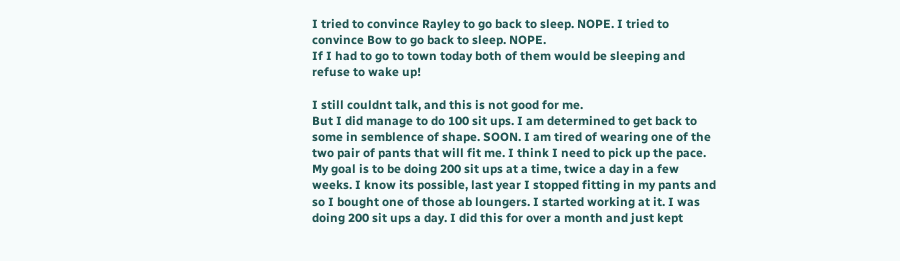I tried to convince Rayley to go back to sleep. NOPE. I tried to convince Bow to go back to sleep. NOPE.
If I had to go to town today both of them would be sleeping and refuse to wake up!

I still couldnt talk, and this is not good for me.
But I did manage to do 100 sit ups. I am determined to get back to some in semblence of shape. SOON. I am tired of wearing one of the two pair of pants that will fit me. I think I need to pick up the pace. My goal is to be doing 200 sit ups at a time, twice a day in a few weeks. I know its possible, last year I stopped fitting in my pants and so I bought one of those ab loungers. I started working at it. I was doing 200 sit ups a day. I did this for over a month and just kept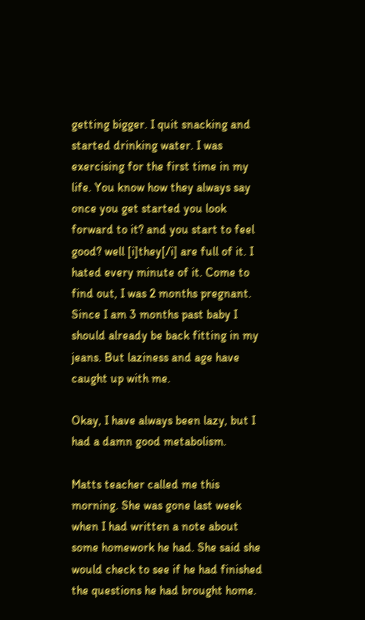getting bigger. I quit snacking and started drinking water. I was exercising for the first time in my life. You know how they always say once you get started you look forward to it? and you start to feel good? well [i]they[/i] are full of it. I hated every minute of it. Come to find out, I was 2 months pregnant. Since I am 3 months past baby I should already be back fitting in my jeans. But laziness and age have caught up with me.

Okay, I have always been lazy, but I had a damn good metabolism.

Matts teacher called me this morning. She was gone last week when I had written a note about some homework he had. She said she would check to see if he had finished the questions he had brought home.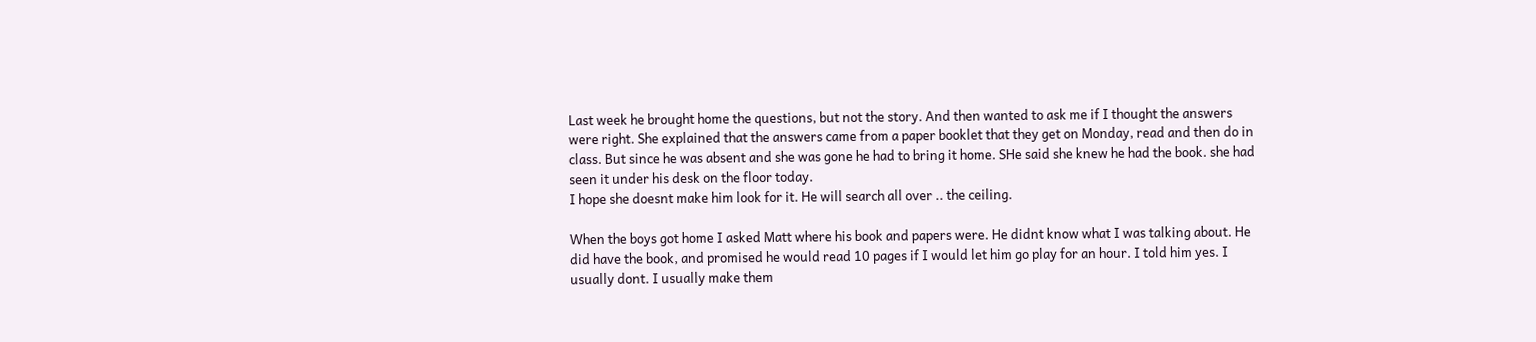Last week he brought home the questions, but not the story. And then wanted to ask me if I thought the answers were right. She explained that the answers came from a paper booklet that they get on Monday, read and then do in class. But since he was absent and she was gone he had to bring it home. SHe said she knew he had the book. she had seen it under his desk on the floor today.
I hope she doesnt make him look for it. He will search all over .. the ceiling.

When the boys got home I asked Matt where his book and papers were. He didnt know what I was talking about. He did have the book, and promised he would read 10 pages if I would let him go play for an hour. I told him yes. I usually dont. I usually make them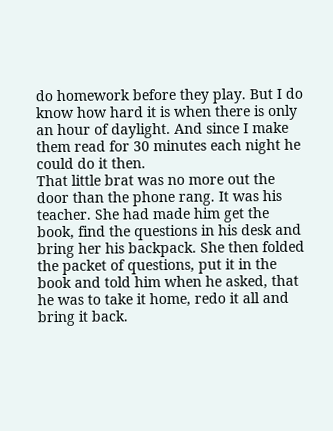do homework before they play. But I do know how hard it is when there is only an hour of daylight. And since I make them read for 30 minutes each night he could do it then.
That little brat was no more out the door than the phone rang. It was his teacher. She had made him get the book, find the questions in his desk and bring her his backpack. She then folded the packet of questions, put it in the book and told him when he asked, that he was to take it home, redo it all and bring it back.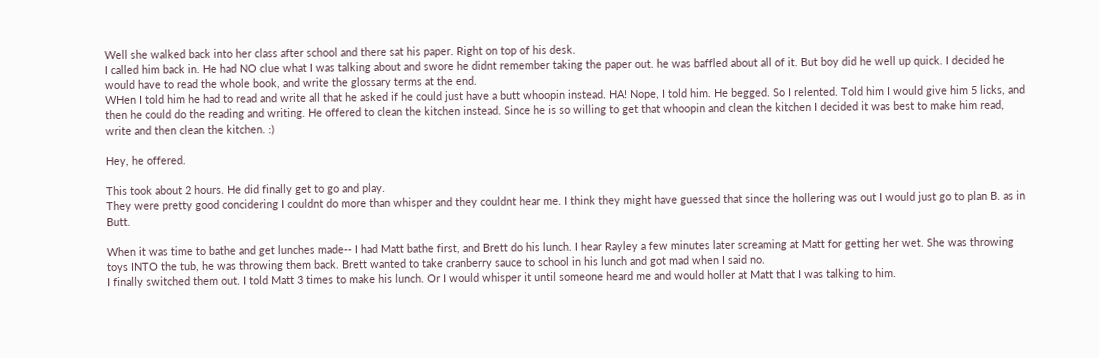Well she walked back into her class after school and there sat his paper. Right on top of his desk.
I called him back in. He had NO clue what I was talking about and swore he didnt remember taking the paper out. he was baffled about all of it. But boy did he well up quick. I decided he would have to read the whole book, and write the glossary terms at the end.
WHen I told him he had to read and write all that he asked if he could just have a butt whoopin instead. HA! Nope, I told him. He begged. So I relented. Told him I would give him 5 licks, and then he could do the reading and writing. He offered to clean the kitchen instead. Since he is so willing to get that whoopin and clean the kitchen I decided it was best to make him read, write and then clean the kitchen. :)

Hey, he offered.

This took about 2 hours. He did finally get to go and play.
They were pretty good concidering I couldnt do more than whisper and they couldnt hear me. I think they might have guessed that since the hollering was out I would just go to plan B. as in Butt.

When it was time to bathe and get lunches made-- I had Matt bathe first, and Brett do his lunch. I hear Rayley a few minutes later screaming at Matt for getting her wet. She was throwing toys INTO the tub, he was throwing them back. Brett wanted to take cranberry sauce to school in his lunch and got mad when I said no.
I finally switched them out. I told Matt 3 times to make his lunch. Or I would whisper it until someone heard me and would holler at Matt that I was talking to him.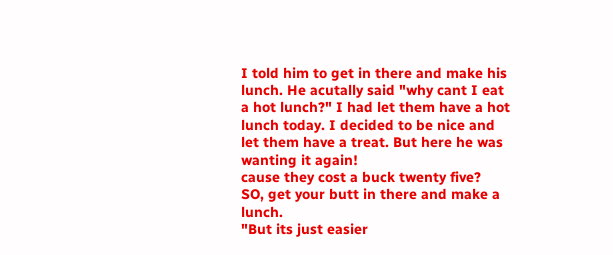I told him to get in there and make his lunch. He acutally said "why cant I eat a hot lunch?" I had let them have a hot lunch today. I decided to be nice and let them have a treat. But here he was wanting it again!
cause they cost a buck twenty five?
SO, get your butt in there and make a lunch.
"But its just easier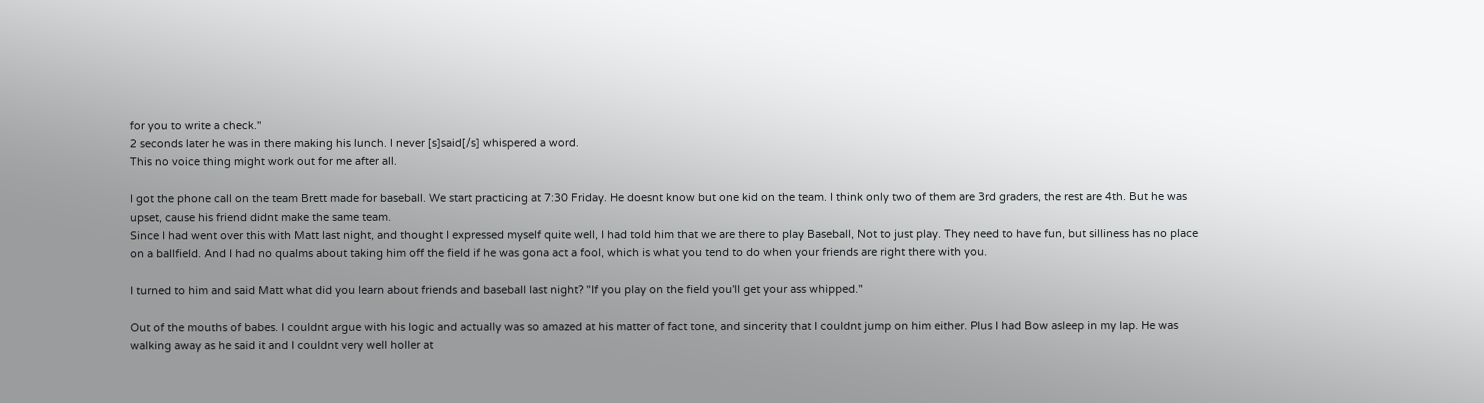for you to write a check."
2 seconds later he was in there making his lunch. I never [s]said[/s] whispered a word.
This no voice thing might work out for me after all.

I got the phone call on the team Brett made for baseball. We start practicing at 7:30 Friday. He doesnt know but one kid on the team. I think only two of them are 3rd graders, the rest are 4th. But he was upset, cause his friend didnt make the same team.
Since I had went over this with Matt last night, and thought I expressed myself quite well, I had told him that we are there to play Baseball, Not to just play. They need to have fun, but silliness has no place on a ballfield. And I had no qualms about taking him off the field if he was gona act a fool, which is what you tend to do when your friends are right there with you.

I turned to him and said Matt what did you learn about friends and baseball last night? "If you play on the field you'll get your ass whipped."

Out of the mouths of babes. I couldnt argue with his logic and actually was so amazed at his matter of fact tone, and sincerity that I couldnt jump on him either. Plus I had Bow asleep in my lap. He was walking away as he said it and I couldnt very well holler at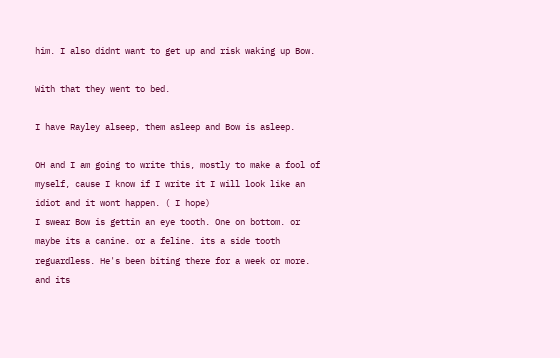him. I also didnt want to get up and risk waking up Bow.

With that they went to bed.

I have Rayley alseep, them asleep and Bow is asleep.

OH and I am going to write this, mostly to make a fool of myself, cause I know if I write it I will look like an idiot and it wont happen. ( I hope)
I swear Bow is gettin an eye tooth. One on bottom. or maybe its a canine. or a feline. its a side tooth reguardless. He's been biting there for a week or more. and its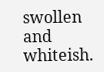swollen and whiteish.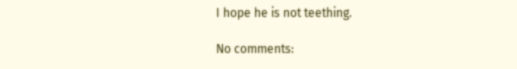I hope he is not teething.

No comments: